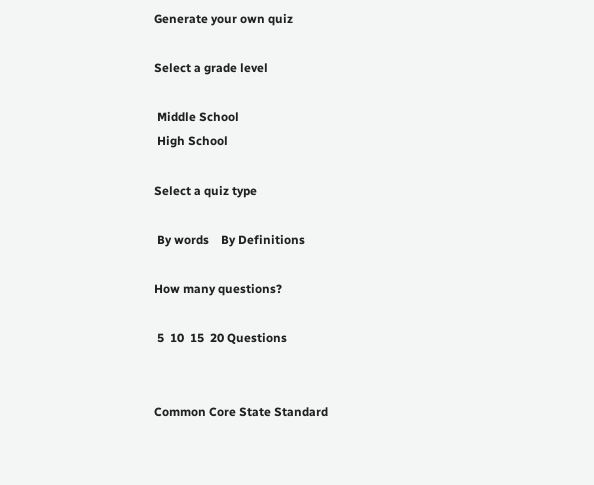Generate your own quiz

Select a grade level

 Middle School
 High School

Select a quiz type

 By words    By Definitions

How many questions?

 5  10  15  20 Questions


Common Core State Standard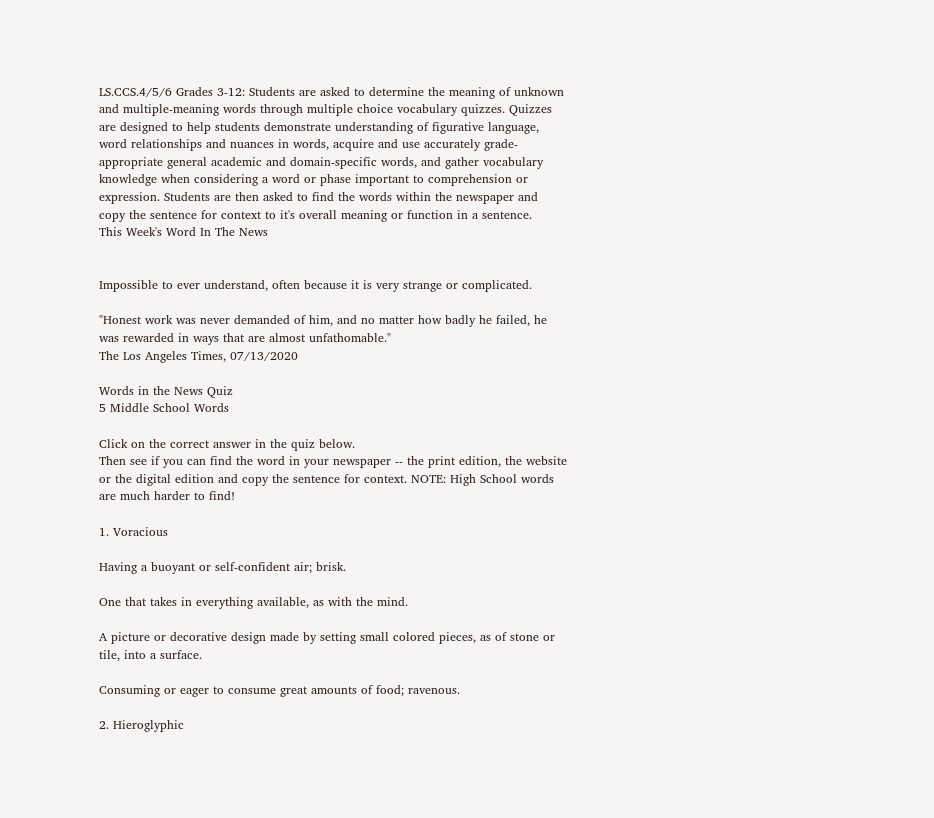LS.CCS.4/5/6 Grades 3-12: Students are asked to determine the meaning of unknown and multiple-meaning words through multiple choice vocabulary quizzes. Quizzes are designed to help students demonstrate understanding of figurative language, word relationships and nuances in words, acquire and use accurately grade-appropriate general academic and domain-specific words, and gather vocabulary knowledge when considering a word or phase important to comprehension or expression. Students are then asked to find the words within the newspaper and copy the sentence for context to it's overall meaning or function in a sentence.
This Week's Word In The News


Impossible to ever understand, often because it is very strange or complicated.

"Honest work was never demanded of him, and no matter how badly he failed, he was rewarded in ways that are almost unfathomable."
The Los Angeles Times, 07/13/2020

Words in the News Quiz
5 Middle School Words

Click on the correct answer in the quiz below.
Then see if you can find the word in your newspaper -- the print edition, the website or the digital edition and copy the sentence for context. NOTE: High School words are much harder to find!

1. Voracious

Having a buoyant or self-confident air; brisk.

One that takes in everything available, as with the mind.

A picture or decorative design made by setting small colored pieces, as of stone or tile, into a surface.

Consuming or eager to consume great amounts of food; ravenous.

2. Hieroglyphic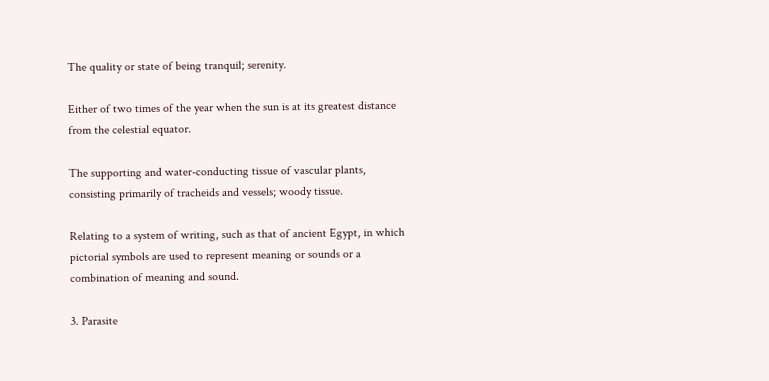The quality or state of being tranquil; serenity.

Either of two times of the year when the sun is at its greatest distance from the celestial equator.

The supporting and water-conducting tissue of vascular plants, consisting primarily of tracheids and vessels; woody tissue.

Relating to a system of writing, such as that of ancient Egypt, in which pictorial symbols are used to represent meaning or sounds or a combination of meaning and sound.

3. Parasite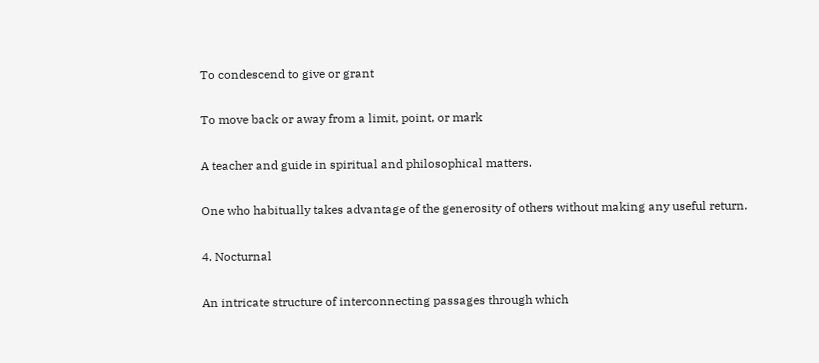To condescend to give or grant

To move back or away from a limit, point, or mark

A teacher and guide in spiritual and philosophical matters.

One who habitually takes advantage of the generosity of others without making any useful return.

4. Nocturnal

An intricate structure of interconnecting passages through which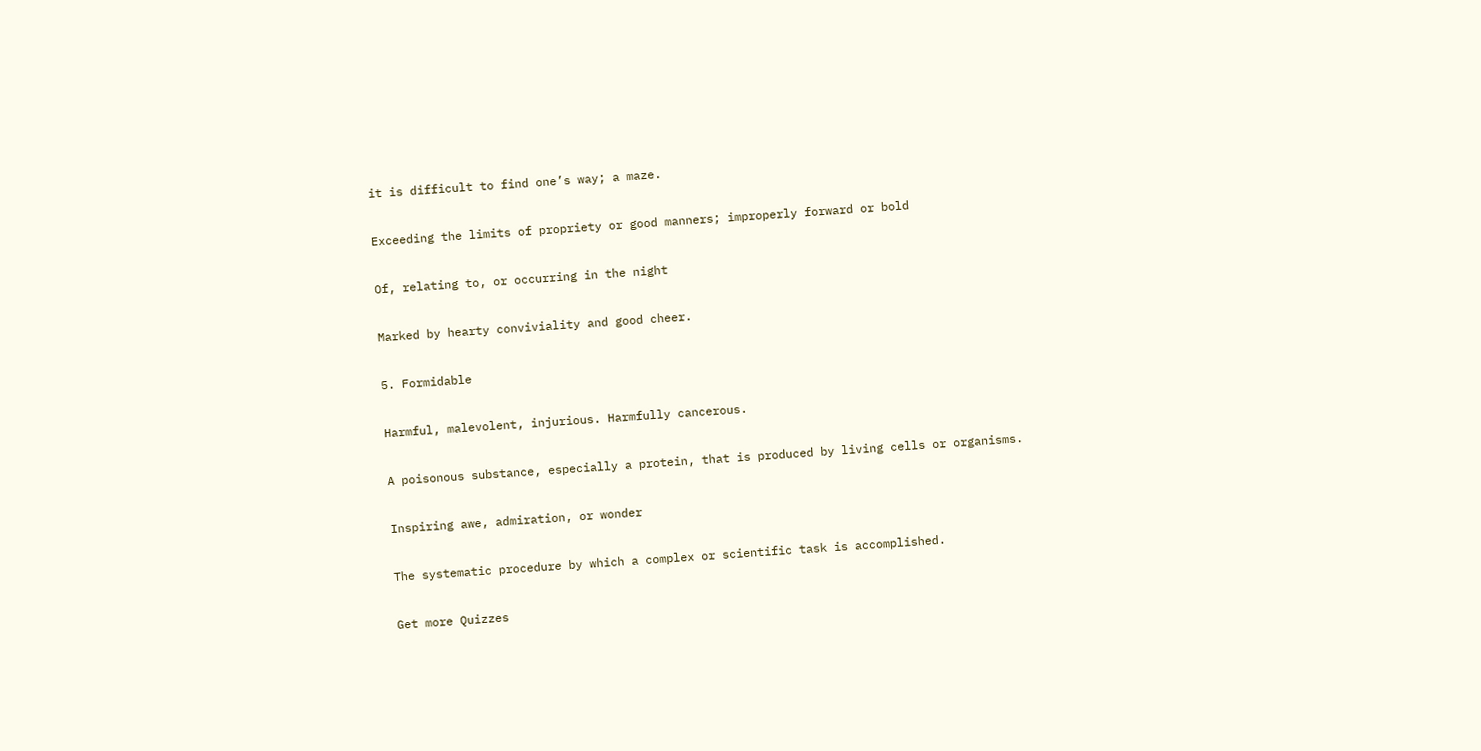it is difficult to find one’s way; a maze.

Exceeding the limits of propriety or good manners; improperly forward or bold

Of, relating to, or occurring in the night

Marked by hearty conviviality and good cheer.

5. Formidable

Harmful, malevolent, injurious. Harmfully cancerous.

A poisonous substance, especially a protein, that is produced by living cells or organisms.

Inspiring awe, admiration, or wonder

The systematic procedure by which a complex or scientific task is accomplished.

Get more Quizzes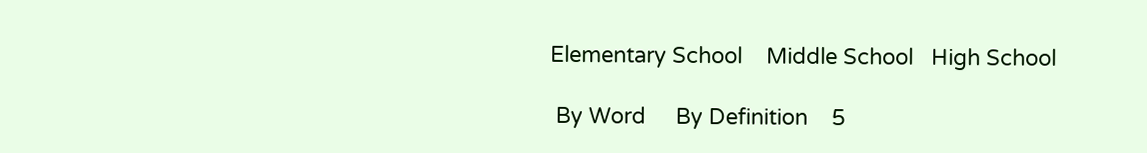Elementary School    Middle School   High School

 By Word     By Definition    5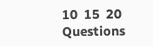10  15  20 Questions